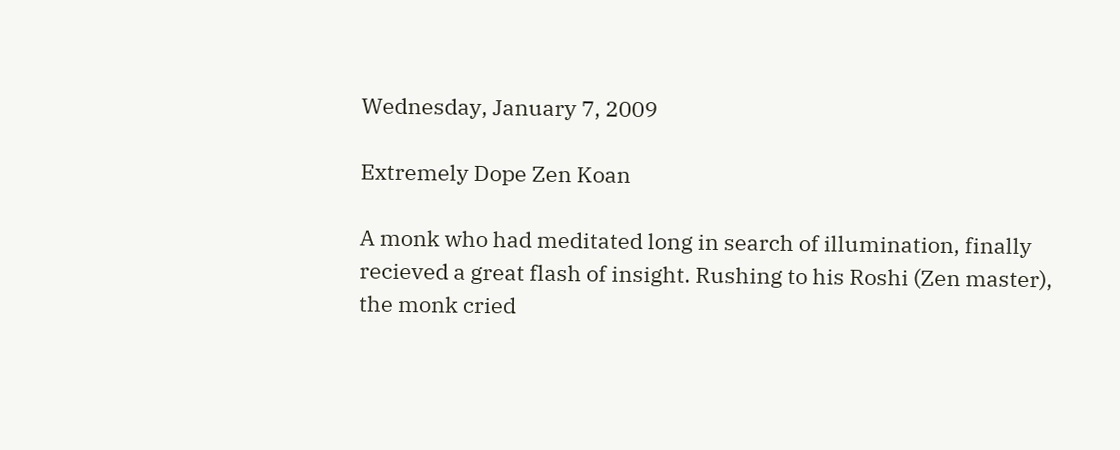Wednesday, January 7, 2009

Extremely Dope Zen Koan

A monk who had meditated long in search of illumination, finally recieved a great flash of insight. Rushing to his Roshi (Zen master), the monk cried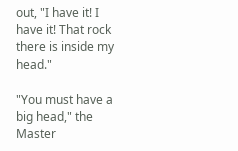out, "I have it! I have it! That rock there is inside my head."

"You must have a big head," the Master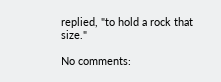replied, "to hold a rock that size."

No comments: